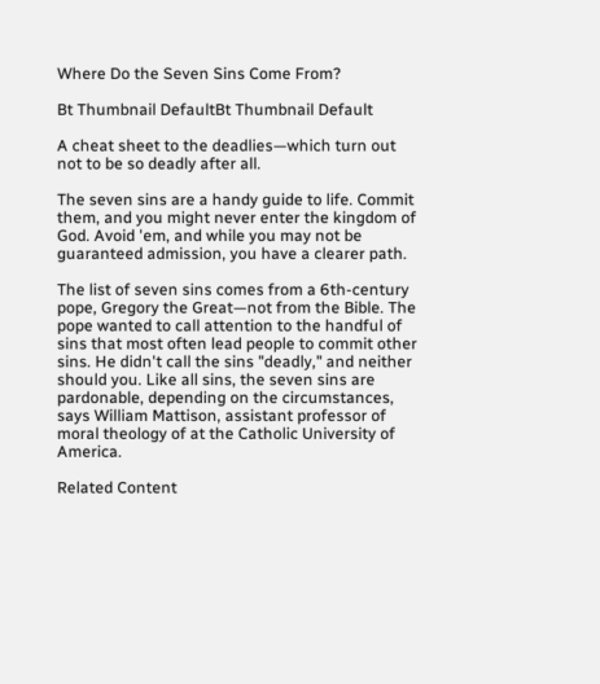Where Do the Seven Sins Come From?

Bt Thumbnail DefaultBt Thumbnail Default

A cheat sheet to the deadlies—which turn out not to be so deadly after all.

The seven sins are a handy guide to life. Commit them, and you might never enter the kingdom of God. Avoid 'em, and while you may not be guaranteed admission, you have a clearer path.

The list of seven sins comes from a 6th-century pope, Gregory the Great—not from the Bible. The pope wanted to call attention to the handful of sins that most often lead people to commit other sins. He didn't call the sins "deadly," and neither should you. Like all sins, the seven sins are pardonable, depending on the circumstances, says William Mattison, assistant professor of moral theology of at the Catholic University of America.

Related Content